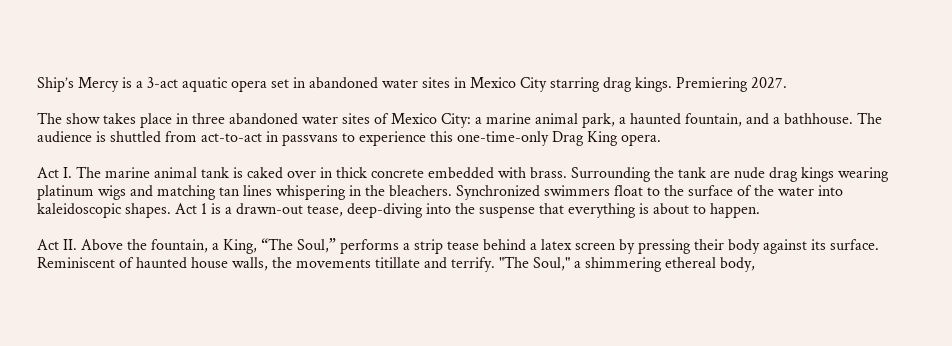Ship’s Mercy is a 3-act aquatic opera set in abandoned water sites in Mexico City starring drag kings. Premiering 2027.

The show takes place in three abandoned water sites of Mexico City: a marine animal park, a haunted fountain, and a bathhouse. The audience is shuttled from act-to-act in passvans to experience this one-time-only Drag King opera.

Act I. The marine animal tank is caked over in thick concrete embedded with brass. Surrounding the tank are nude drag kings wearing platinum wigs and matching tan lines whispering in the bleachers. Synchronized swimmers float to the surface of the water into kaleidoscopic shapes. Act 1 is a drawn-out tease, deep-diving into the suspense that everything is about to happen.

Act II. Above the fountain, a King, “The Soul,” performs a strip tease behind a latex screen by pressing their body against its surface. Reminiscent of haunted house walls, the movements titillate and terrify. "The Soul," a shimmering ethereal body,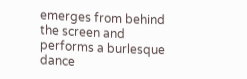emerges from behind the screen and performs a burlesque dance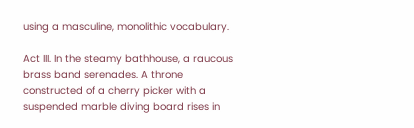using a masculine, monolithic vocabulary.

Act III. In the steamy bathhouse, a raucous brass band serenades. A throne constructed of a cherry picker with a suspended marble diving board rises in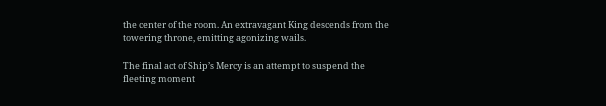the center of the room. An extravagant King descends from the towering throne, emitting agonizing wails.

The final act of Ship’s Mercy is an attempt to suspend the fleeting moment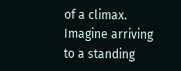of a climax. Imagine arriving to a standing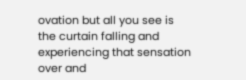ovation but all you see is the curtain falling and experiencing that sensation over and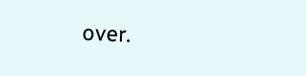over.